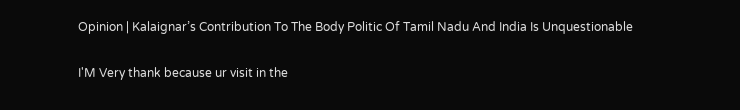Opinion | Kalaignar’s Contribution To The Body Politic Of Tamil Nadu And India Is Unquestionable

I'M Very thank because ur visit in the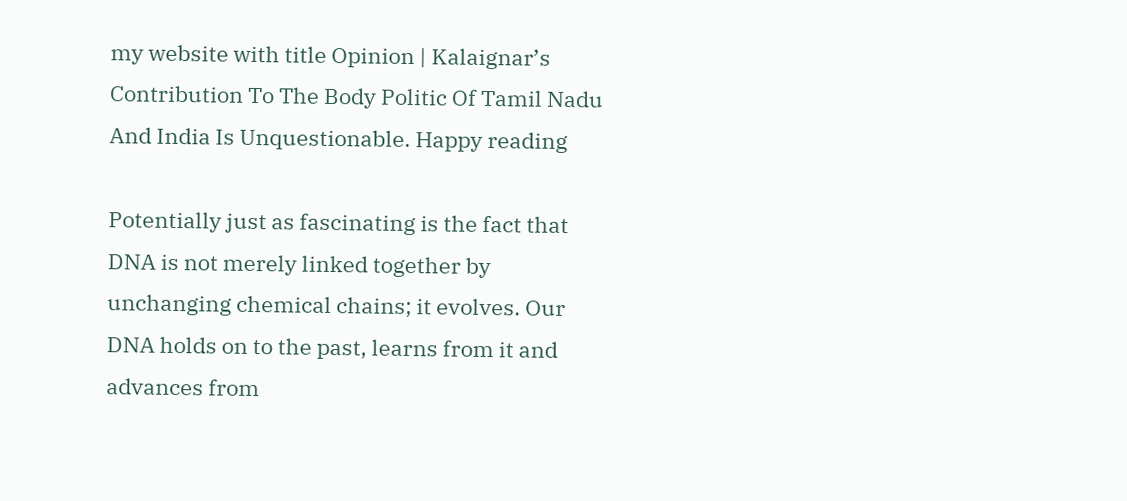my website with title Opinion | Kalaignar’s Contribution To The Body Politic Of Tamil Nadu And India Is Unquestionable. Happy reading

Potentially just as fascinating is the fact that DNA is not merely linked together by unchanging chemical chains; it evolves. Our DNA holds on to the past, learns from it and advances from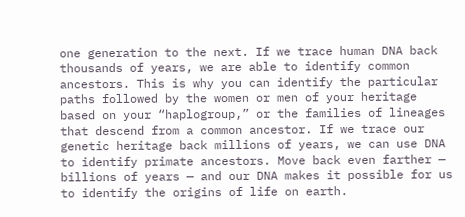one generation to the next. If we trace human DNA back thousands of years, we are able to identify common ancestors. This is why you can identify the particular paths followed by the women or men of your heritage based on your “haplogroup,” or the families of lineages that descend from a common ancestor. If we trace our genetic heritage back millions of years, we can use DNA to identify primate ancestors. Move back even farther — billions of years — and our DNA makes it possible for us to identify the origins of life on earth.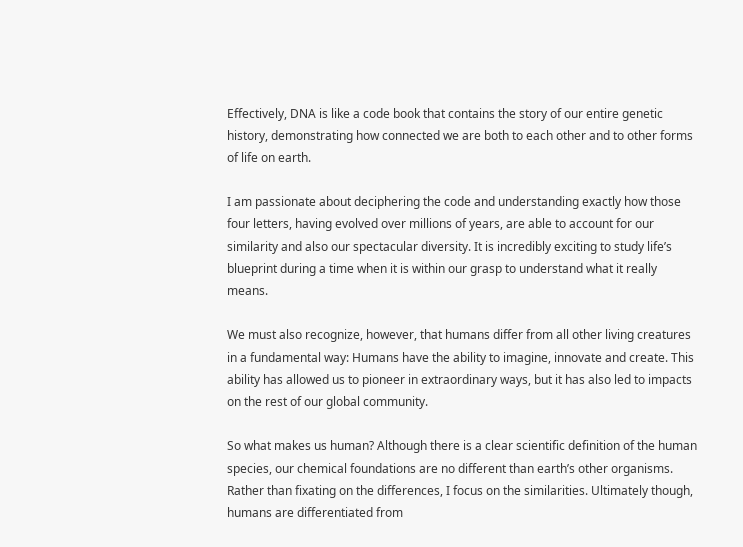Effectively, DNA is like a code book that contains the story of our entire genetic history, demonstrating how connected we are both to each other and to other forms of life on earth.

I am passionate about deciphering the code and understanding exactly how those four letters, having evolved over millions of years, are able to account for our similarity and also our spectacular diversity. It is incredibly exciting to study life’s blueprint during a time when it is within our grasp to understand what it really means.

We must also recognize, however, that humans differ from all other living creatures in a fundamental way: Humans have the ability to imagine, innovate and create. This ability has allowed us to pioneer in extraordinary ways, but it has also led to impacts on the rest of our global community.

So what makes us human? Although there is a clear scientific definition of the human species, our chemical foundations are no different than earth’s other organisms. Rather than fixating on the differences, I focus on the similarities. Ultimately though, humans are differentiated from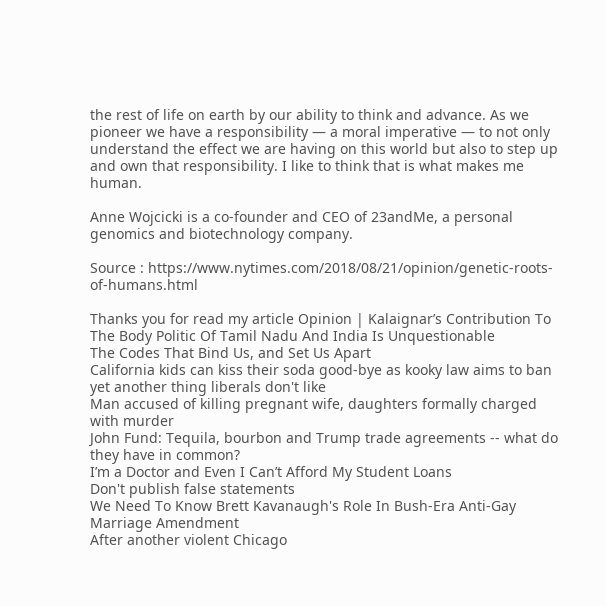the rest of life on earth by our ability to think and advance. As we pioneer we have a responsibility — a moral imperative — to not only understand the effect we are having on this world but also to step up and own that responsibility. I like to think that is what makes me human.

Anne Wojcicki is a co-founder and CEO of 23andMe, a personal genomics and biotechnology company.

Source : https://www.nytimes.com/2018/08/21/opinion/genetic-roots-of-humans.html

Thanks you for read my article Opinion | Kalaignar’s Contribution To The Body Politic Of Tamil Nadu And India Is Unquestionable
The Codes That Bind Us, and Set Us Apart
California kids can kiss their soda good-bye as kooky law aims to ban yet another thing liberals don't like
Man accused of killing pregnant wife, daughters formally charged with murder
John Fund: Tequila, bourbon and Trump trade agreements -- what do they have in common?
I’m a Doctor and Even I Can’t Afford My Student Loans
Don't publish false statements
We Need To Know Brett Kavanaugh's Role In Bush-Era Anti-Gay Marriage Amendment
After another violent Chicago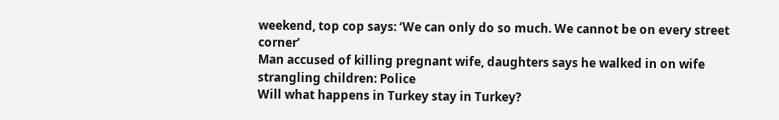weekend, top cop says: ‘We can only do so much. We cannot be on every street corner’
Man accused of killing pregnant wife, daughters says he walked in on wife strangling children: Police
Will what happens in Turkey stay in Turkey?